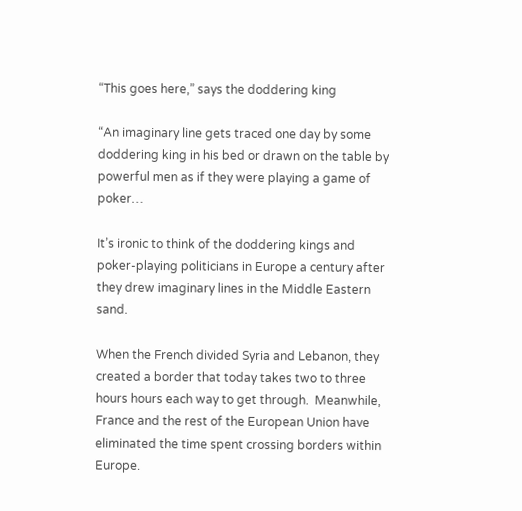“This goes here,” says the doddering king

“An imaginary line gets traced one day by some doddering king in his bed or drawn on the table by powerful men as if they were playing a game of poker…

It’s ironic to think of the doddering kings and poker-playing politicians in Europe a century after they drew imaginary lines in the Middle Eastern sand.

When the French divided Syria and Lebanon, they created a border that today takes two to three hours hours each way to get through.  Meanwhile, France and the rest of the European Union have eliminated the time spent crossing borders within Europe.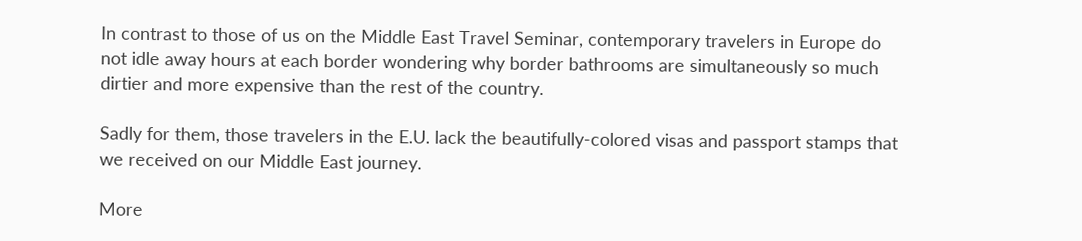In contrast to those of us on the Middle East Travel Seminar, contemporary travelers in Europe do not idle away hours at each border wondering why border bathrooms are simultaneously so much dirtier and more expensive than the rest of the country.

Sadly for them, those travelers in the E.U. lack the beautifully-colored visas and passport stamps that we received on our Middle East journey.

More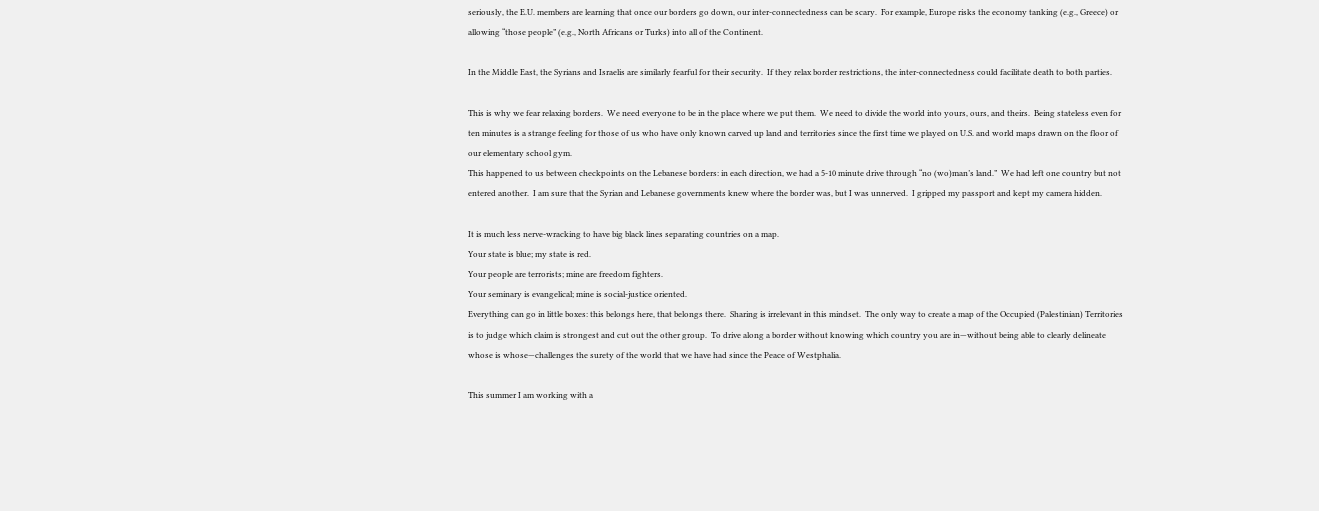seriously, the E.U. members are learning that once our borders go down, our inter-connectedness can be scary.  For example, Europe risks the economy tanking (e.g., Greece) or allowing “those people” (e.g., North Africans or Turks) into all of the Continent.

In the Middle East, the Syrians and Israelis are similarly fearful for their security.  If they relax border restrictions, the inter-connectedness could facilitate death to both parties.

This is why we fear relaxing borders.  We need everyone to be in the place where we put them.  We need to divide the world into yours, ours, and theirs.  Being stateless even for ten minutes is a strange feeling for those of us who have only known carved up land and territories since the first time we played on U.S. and world maps drawn on the floor of our elementary school gym.
This happened to us between checkpoints on the Lebanese borders: in each direction, we had a 5-10 minute drive through “no (wo)man’s land.”  We had left one country but not entered another.  I am sure that the Syrian and Lebanese governments knew where the border was, but I was unnerved.  I gripped my passport and kept my camera hidden.

It is much less nerve-wracking to have big black lines separating countries on a map.
Your state is blue; my state is red.
Your people are terrorists; mine are freedom fighters.
Your seminary is evangelical; mine is social-justice oriented.
Everything can go in little boxes: this belongs here, that belongs there.  Sharing is irrelevant in this mindset.  The only way to create a map of the Occupied (Palestinian) Territories is to judge which claim is strongest and cut out the other group.  To drive along a border without knowing which country you are in—without being able to clearly delineate whose is whose—challenges the surety of the world that we have had since the Peace of Westphalia.

This summer I am working with a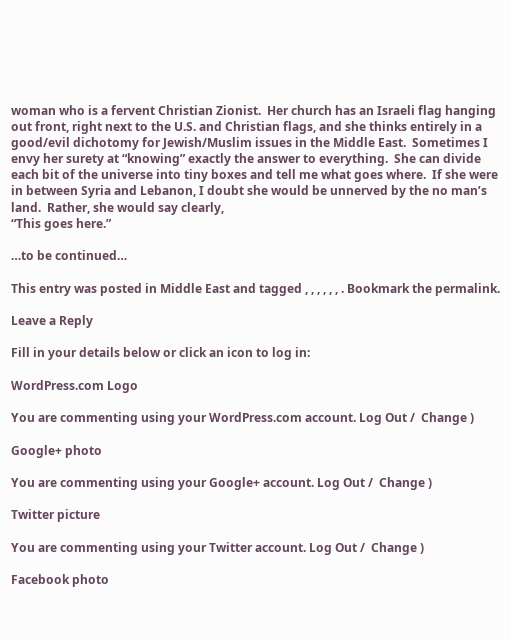woman who is a fervent Christian Zionist.  Her church has an Israeli flag hanging out front, right next to the U.S. and Christian flags, and she thinks entirely in a good/evil dichotomy for Jewish/Muslim issues in the Middle East.  Sometimes I envy her surety at “knowing” exactly the answer to everything.  She can divide each bit of the universe into tiny boxes and tell me what goes where.  If she were in between Syria and Lebanon, I doubt she would be unnerved by the no man’s land.  Rather, she would say clearly,
“This goes here.”

…to be continued…

This entry was posted in Middle East and tagged , , , , , , . Bookmark the permalink.

Leave a Reply

Fill in your details below or click an icon to log in:

WordPress.com Logo

You are commenting using your WordPress.com account. Log Out /  Change )

Google+ photo

You are commenting using your Google+ account. Log Out /  Change )

Twitter picture

You are commenting using your Twitter account. Log Out /  Change )

Facebook photo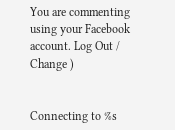You are commenting using your Facebook account. Log Out /  Change )


Connecting to %s